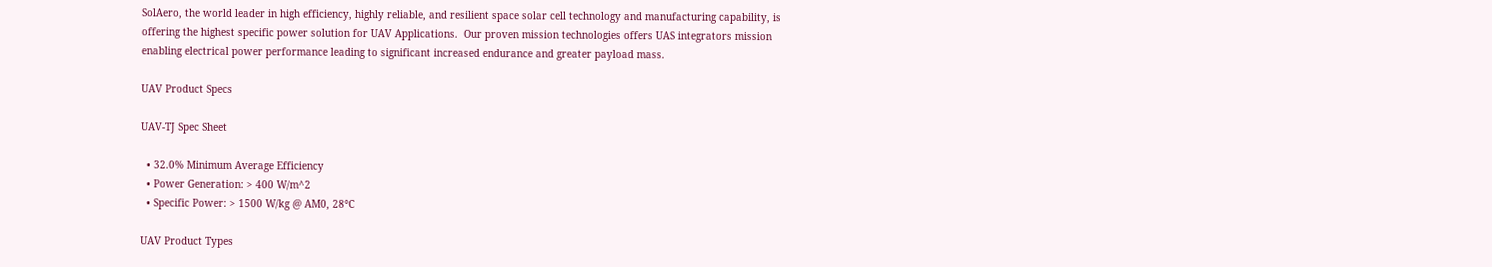SolAero, the world leader in high efficiency, highly reliable, and resilient space solar cell technology and manufacturing capability, is offering the highest specific power solution for UAV Applications.  Our proven mission technologies offers UAS integrators mission enabling electrical power performance leading to significant increased endurance and greater payload mass.

UAV Product Specs

UAV-TJ Spec Sheet

  • 32.0% Minimum Average Efficiency
  • Power Generation: > 400 W/m^2
  • Specific Power: > 1500 W/kg @ AM0, 28°C

UAV Product Types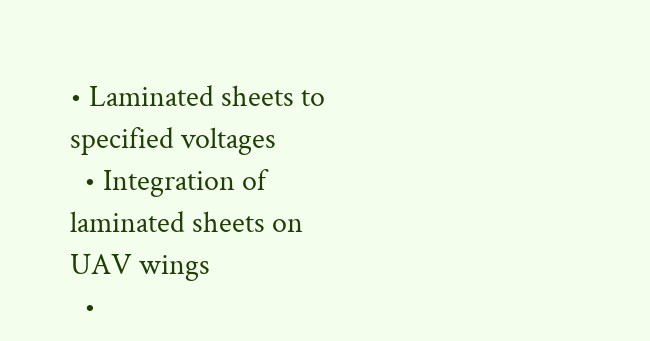• Laminated sheets to specified voltages
  • Integration of laminated sheets on UAV wings
  •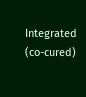Integrated (co-cured)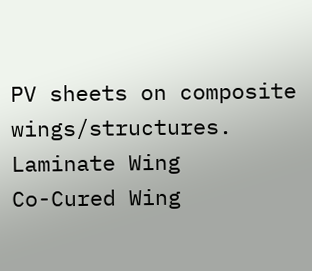PV sheets on composite wings/structures.
Laminate Wing
Co-Cured Wing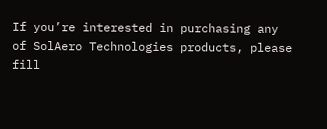If you’re interested in purchasing any of SolAero Technologies products, please fill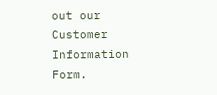out our  Customer Information Form.